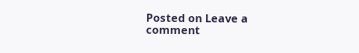Posted on Leave a comment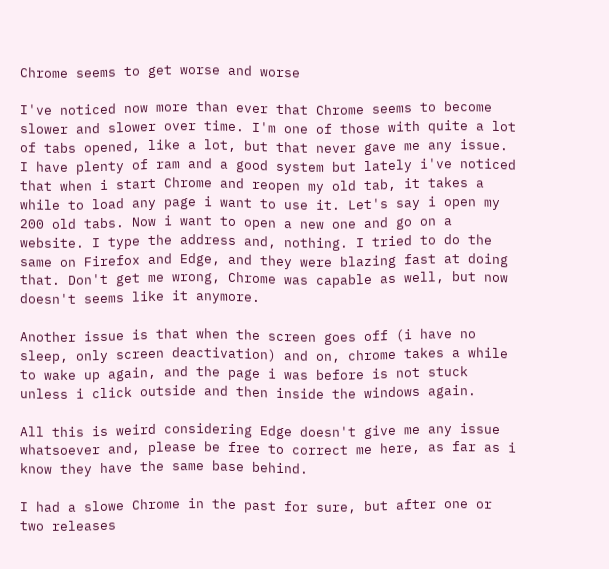Chrome seems to get worse and worse

I've noticed now more than ever that Chrome seems to become slower and slower over time. I'm one of those with quite a lot of tabs opened, like a lot, but that never gave me any issue. I have plenty of ram and a good system but lately i've noticed that when i start Chrome and reopen my old tab, it takes a while to load any page i want to use it. Let's say i open my 200 old tabs. Now i want to open a new one and go on a website. I type the address and, nothing. I tried to do the same on Firefox and Edge, and they were blazing fast at doing that. Don't get me wrong, Chrome was capable as well, but now doesn't seems like it anymore.

Another issue is that when the screen goes off (i have no sleep, only screen deactivation) and on, chrome takes a while to wake up again, and the page i was before is not stuck unless i click outside and then inside the windows again.

All this is weird considering Edge doesn't give me any issue whatsoever and, please be free to correct me here, as far as i know they have the same base behind.

I had a slowe Chrome in the past for sure, but after one or two releases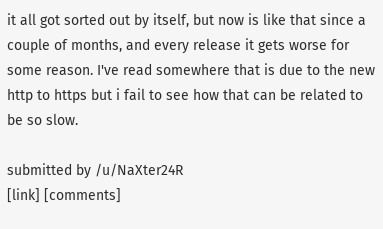it all got sorted out by itself, but now is like that since a couple of months, and every release it gets worse for some reason. I've read somewhere that is due to the new http to https but i fail to see how that can be related to be so slow.

submitted by /u/NaXter24R
[link] [comments]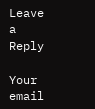Leave a Reply

Your email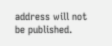address will not be published.